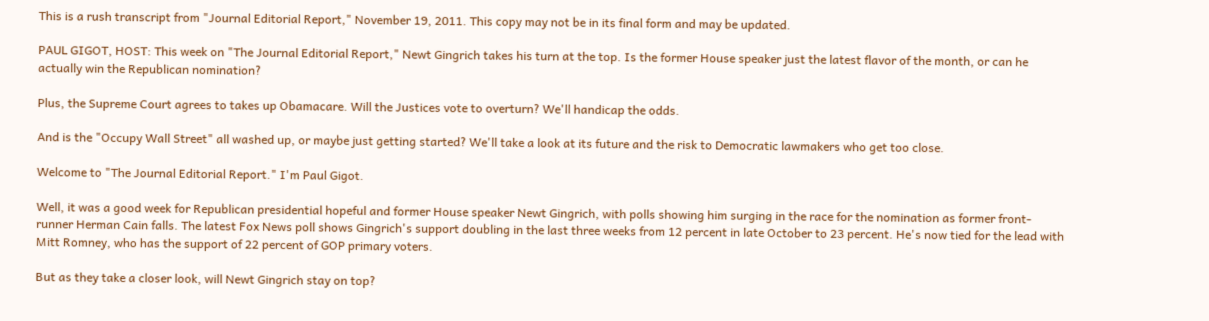This is a rush transcript from "Journal Editorial Report," November 19, 2011. This copy may not be in its final form and may be updated.

PAUL GIGOT, HOST: This week on "The Journal Editorial Report," Newt Gingrich takes his turn at the top. Is the former House speaker just the latest flavor of the month, or can he actually win the Republican nomination?

Plus, the Supreme Court agrees to takes up Obamacare. Will the Justices vote to overturn? We'll handicap the odds.

And is the "Occupy Wall Street" all washed up, or maybe just getting started? We'll take a look at its future and the risk to Democratic lawmakers who get too close.

Welcome to "The Journal Editorial Report." I'm Paul Gigot.

Well, it was a good week for Republican presidential hopeful and former House speaker Newt Gingrich, with polls showing him surging in the race for the nomination as former front-runner Herman Cain falls. The latest Fox News poll shows Gingrich's support doubling in the last three weeks from 12 percent in late October to 23 percent. He's now tied for the lead with Mitt Romney, who has the support of 22 percent of GOP primary voters.

But as they take a closer look, will Newt Gingrich stay on top?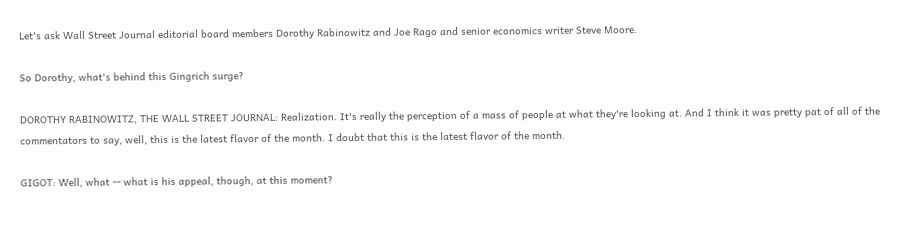Let's ask Wall Street Journal editorial board members Dorothy Rabinowitz and Joe Rago and senior economics writer Steve Moore.

So Dorothy, what's behind this Gingrich surge?

DOROTHY RABINOWITZ, THE WALL STREET JOURNAL: Realization. It's really the perception of a mass of people at what they're looking at. And I think it was pretty pat of all of the commentators to say, well, this is the latest flavor of the month. I doubt that this is the latest flavor of the month.

GIGOT: Well, what -- what is his appeal, though, at this moment?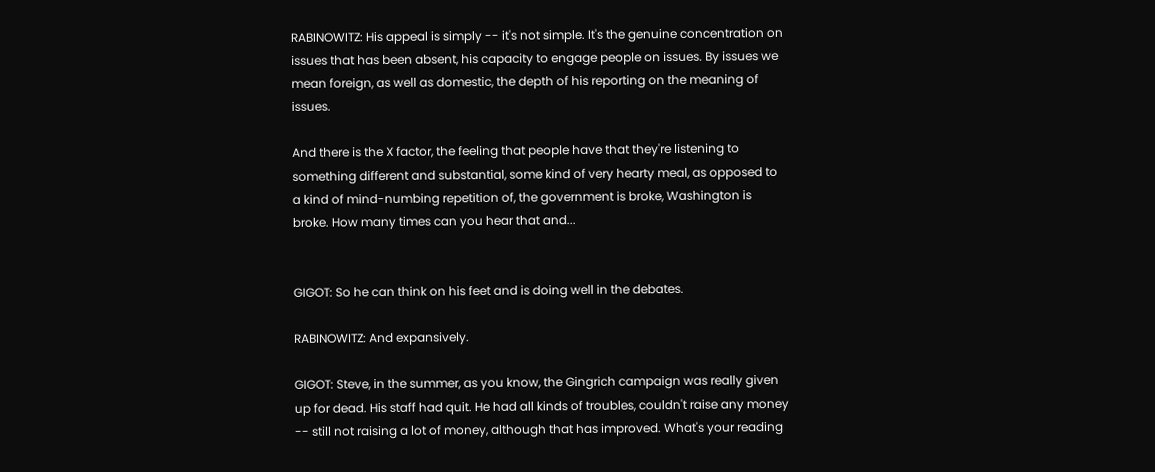RABINOWITZ: His appeal is simply -- it's not simple. It's the genuine concentration on issues that has been absent, his capacity to engage people on issues. By issues we mean foreign, as well as domestic, the depth of his reporting on the meaning of issues.

And there is the X factor, the feeling that people have that they're listening to something different and substantial, some kind of very hearty meal, as opposed to a kind of mind-numbing repetition of, the government is broke, Washington is broke. How many times can you hear that and...


GIGOT: So he can think on his feet and is doing well in the debates.

RABINOWITZ: And expansively.

GIGOT: Steve, in the summer, as you know, the Gingrich campaign was really given up for dead. His staff had quit. He had all kinds of troubles, couldn't raise any money -- still not raising a lot of money, although that has improved. What's your reading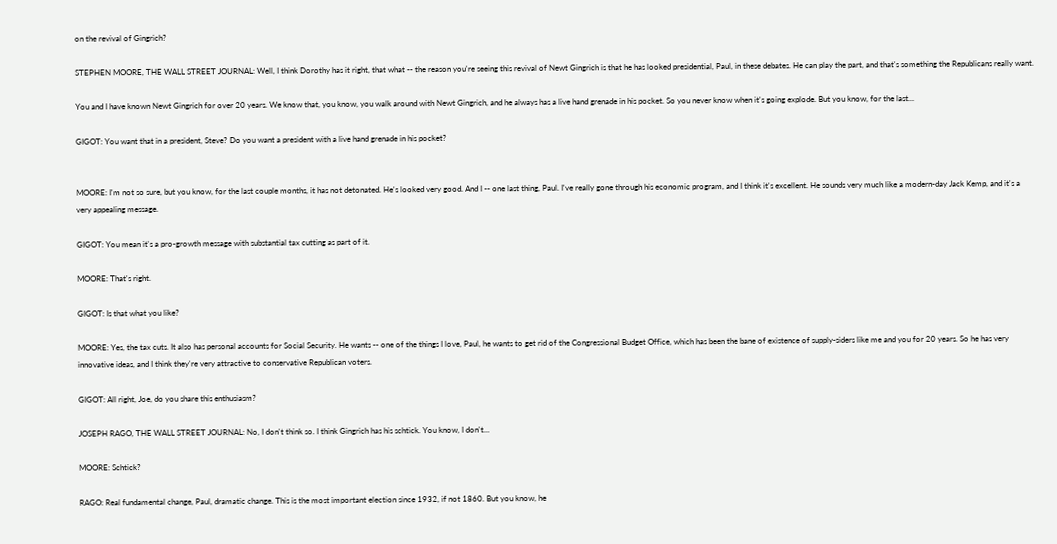on the revival of Gingrich?

STEPHEN MOORE, THE WALL STREET JOURNAL: Well, I think Dorothy has it right, that what -- the reason you're seeing this revival of Newt Gingrich is that he has looked presidential, Paul, in these debates. He can play the part, and that's something the Republicans really want.

You and I have known Newt Gingrich for over 20 years. We know that, you know, you walk around with Newt Gingrich, and he always has a live hand grenade in his pocket. So you never know when it's going explode. But you know, for the last...

GIGOT: You want that in a president, Steve? Do you want a president with a live hand grenade in his pocket?


MOORE: I'm not so sure, but you know, for the last couple months, it has not detonated. He's looked very good. And I -- one last thing, Paul. I've really gone through his economic program, and I think it's excellent. He sounds very much like a modern-day Jack Kemp, and it's a very appealing message.

GIGOT: You mean it's a pro-growth message with substantial tax cutting as part of it.

MOORE: That's right.

GIGOT: Is that what you like?

MOORE: Yes, the tax cuts. It also has personal accounts for Social Security. He wants -- one of the things I love, Paul, he wants to get rid of the Congressional Budget Office, which has been the bane of existence of supply-siders like me and you for 20 years. So he has very innovative ideas, and I think they're very attractive to conservative Republican voters.

GIGOT: All right, Joe, do you share this enthusiasm?

JOSEPH RAGO, THE WALL STREET JOURNAL: No, I don't think so. I think Gingrich has his schtick. You know, I don't...

MOORE: Schtick?

RAGO: Real fundamental change, Paul, dramatic change. This is the most important election since 1932, if not 1860. But you know, he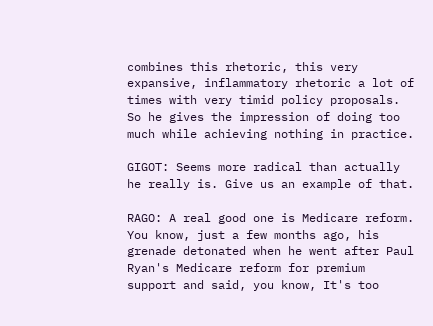combines this rhetoric, this very expansive, inflammatory rhetoric a lot of times with very timid policy proposals. So he gives the impression of doing too much while achieving nothing in practice.

GIGOT: Seems more radical than actually he really is. Give us an example of that.

RAGO: A real good one is Medicare reform. You know, just a few months ago, his grenade detonated when he went after Paul Ryan's Medicare reform for premium support and said, you know, It's too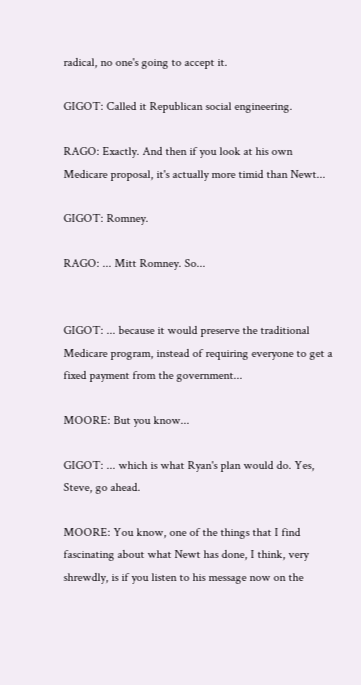radical, no one's going to accept it.

GIGOT: Called it Republican social engineering.

RAGO: Exactly. And then if you look at his own Medicare proposal, it's actually more timid than Newt...

GIGOT: Romney.

RAGO: ... Mitt Romney. So...


GIGOT: ... because it would preserve the traditional Medicare program, instead of requiring everyone to get a fixed payment from the government...

MOORE: But you know...

GIGOT: ... which is what Ryan's plan would do. Yes, Steve, go ahead.

MOORE: You know, one of the things that I find fascinating about what Newt has done, I think, very shrewdly, is if you listen to his message now on the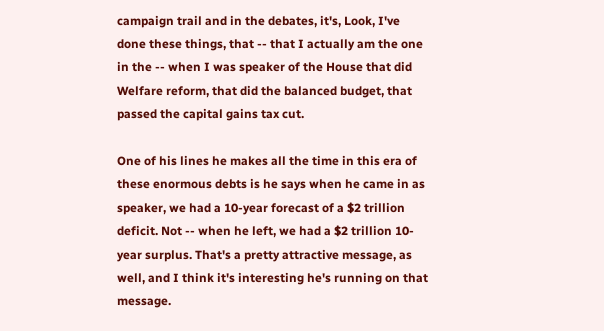campaign trail and in the debates, it's, Look, I've done these things, that -- that I actually am the one in the -- when I was speaker of the House that did Welfare reform, that did the balanced budget, that passed the capital gains tax cut.

One of his lines he makes all the time in this era of these enormous debts is he says when he came in as speaker, we had a 10-year forecast of a $2 trillion deficit. Not -- when he left, we had a $2 trillion 10-year surplus. That's a pretty attractive message, as well, and I think it's interesting he's running on that message.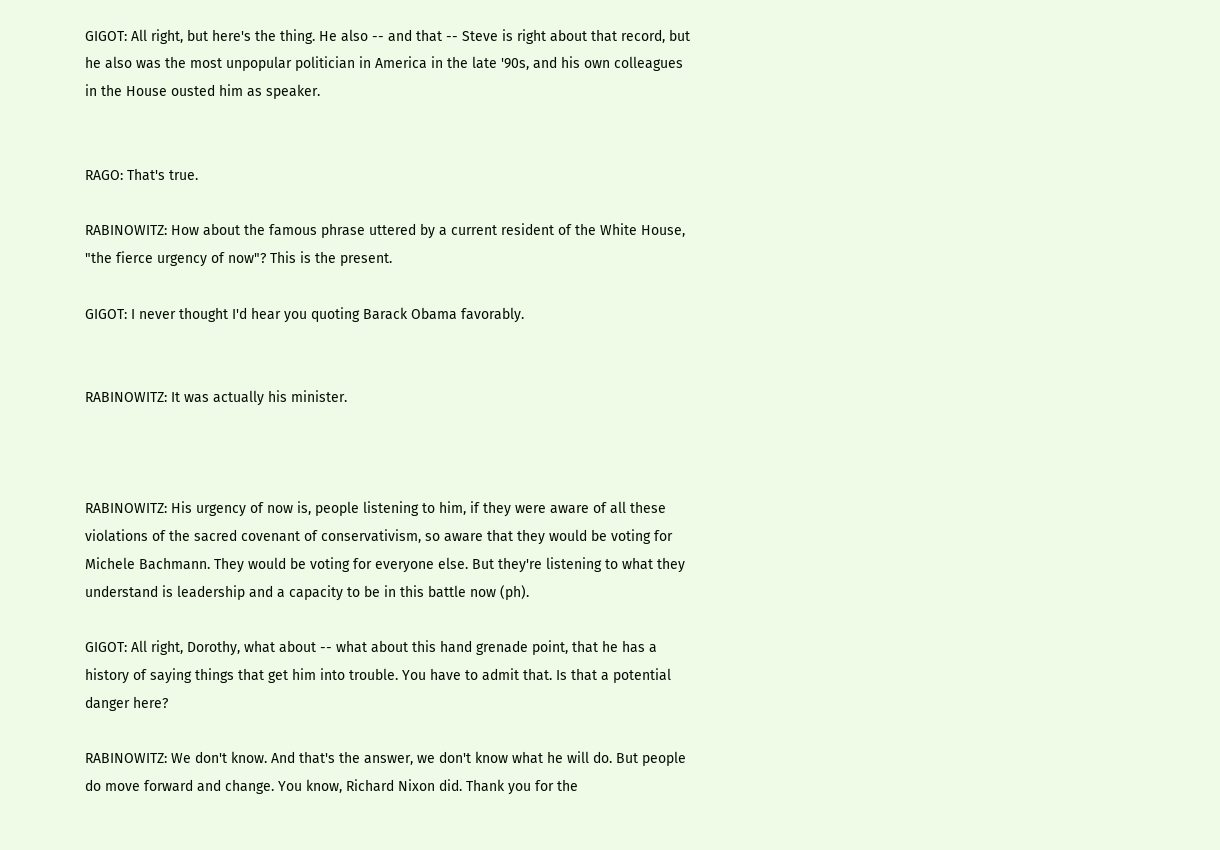GIGOT: All right, but here's the thing. He also -- and that -- Steve is right about that record, but he also was the most unpopular politician in America in the late '90s, and his own colleagues in the House ousted him as speaker.


RAGO: That's true.

RABINOWITZ: How about the famous phrase uttered by a current resident of the White House, "the fierce urgency of now"? This is the present.

GIGOT: I never thought I'd hear you quoting Barack Obama favorably.


RABINOWITZ: It was actually his minister.



RABINOWITZ: His urgency of now is, people listening to him, if they were aware of all these violations of the sacred covenant of conservativism, so aware that they would be voting for Michele Bachmann. They would be voting for everyone else. But they're listening to what they understand is leadership and a capacity to be in this battle now (ph).

GIGOT: All right, Dorothy, what about -- what about this hand grenade point, that he has a history of saying things that get him into trouble. You have to admit that. Is that a potential danger here?

RABINOWITZ: We don't know. And that's the answer, we don't know what he will do. But people do move forward and change. You know, Richard Nixon did. Thank you for the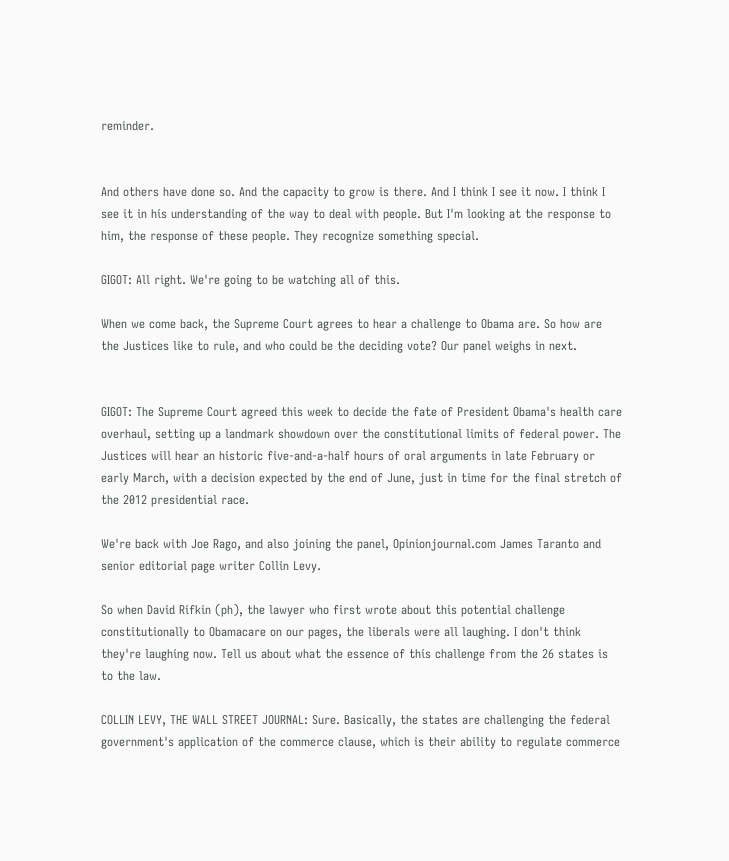reminder.


And others have done so. And the capacity to grow is there. And I think I see it now. I think I see it in his understanding of the way to deal with people. But I'm looking at the response to him, the response of these people. They recognize something special.

GIGOT: All right. We're going to be watching all of this.

When we come back, the Supreme Court agrees to hear a challenge to Obama are. So how are the Justices like to rule, and who could be the deciding vote? Our panel weighs in next.


GIGOT: The Supreme Court agreed this week to decide the fate of President Obama's health care overhaul, setting up a landmark showdown over the constitutional limits of federal power. The Justices will hear an historic five-and-a-half hours of oral arguments in late February or early March, with a decision expected by the end of June, just in time for the final stretch of the 2012 presidential race.

We're back with Joe Rago, and also joining the panel, Opinionjournal.com James Taranto and senior editorial page writer Collin Levy.

So when David Rifkin (ph), the lawyer who first wrote about this potential challenge constitutionally to Obamacare on our pages, the liberals were all laughing. I don't think they're laughing now. Tell us about what the essence of this challenge from the 26 states is to the law.

COLLIN LEVY, THE WALL STREET JOURNAL: Sure. Basically, the states are challenging the federal government's application of the commerce clause, which is their ability to regulate commerce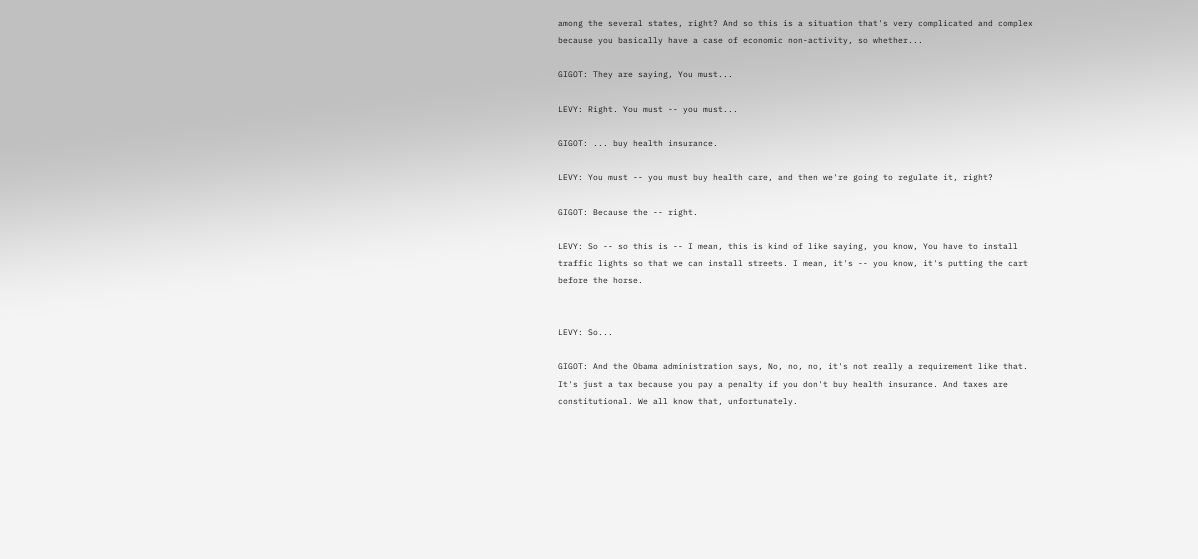among the several states, right? And so this is a situation that's very complicated and complex because you basically have a case of economic non-activity, so whether...

GIGOT: They are saying, You must...

LEVY: Right. You must -- you must...

GIGOT: ... buy health insurance.

LEVY: You must -- you must buy health care, and then we're going to regulate it, right?

GIGOT: Because the -- right.

LEVY: So -- so this is -- I mean, this is kind of like saying, you know, You have to install traffic lights so that we can install streets. I mean, it's -- you know, it's putting the cart before the horse.


LEVY: So...

GIGOT: And the Obama administration says, No, no, no, it's not really a requirement like that. It's just a tax because you pay a penalty if you don't buy health insurance. And taxes are constitutional. We all know that, unfortunately.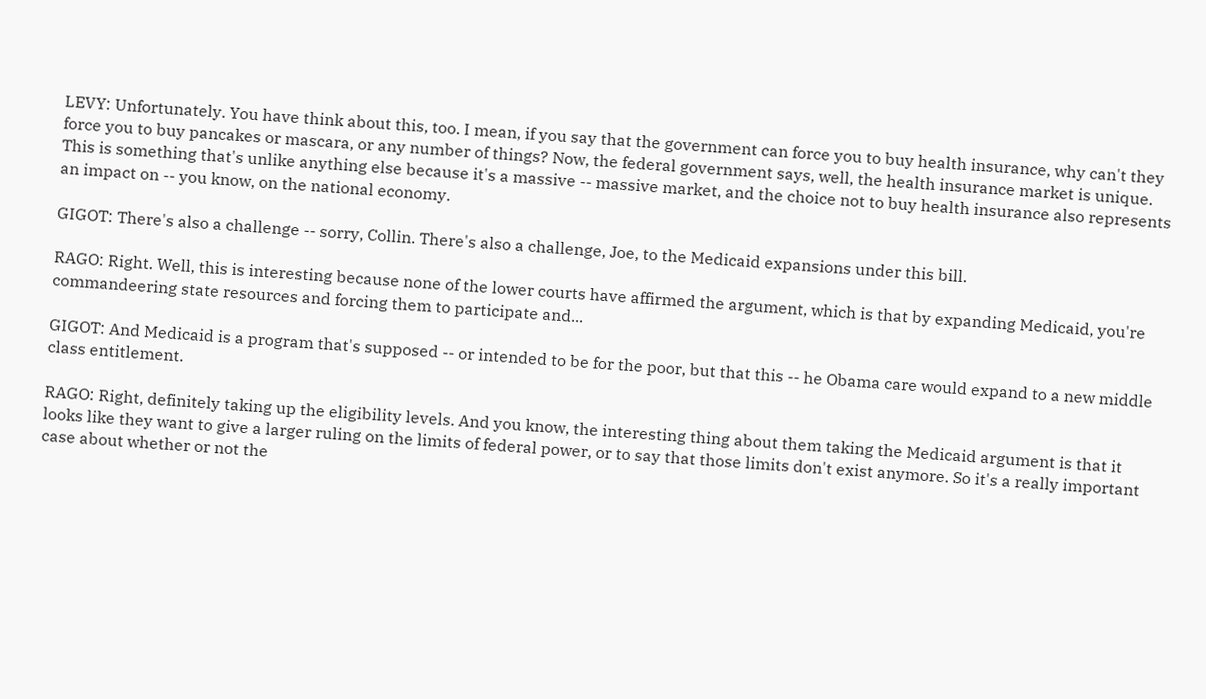LEVY: Unfortunately. You have think about this, too. I mean, if you say that the government can force you to buy health insurance, why can't they force you to buy pancakes or mascara, or any number of things? Now, the federal government says, well, the health insurance market is unique. This is something that's unlike anything else because it's a massive -- massive market, and the choice not to buy health insurance also represents an impact on -- you know, on the national economy.

GIGOT: There's also a challenge -- sorry, Collin. There's also a challenge, Joe, to the Medicaid expansions under this bill.

RAGO: Right. Well, this is interesting because none of the lower courts have affirmed the argument, which is that by expanding Medicaid, you're commandeering state resources and forcing them to participate and...

GIGOT: And Medicaid is a program that's supposed -- or intended to be for the poor, but that this -- he Obama care would expand to a new middle class entitlement.

RAGO: Right, definitely taking up the eligibility levels. And you know, the interesting thing about them taking the Medicaid argument is that it looks like they want to give a larger ruling on the limits of federal power, or to say that those limits don't exist anymore. So it's a really important case about whether or not the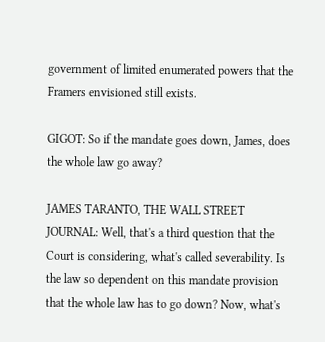government of limited enumerated powers that the Framers envisioned still exists.

GIGOT: So if the mandate goes down, James, does the whole law go away?

JAMES TARANTO, THE WALL STREET JOURNAL: Well, that's a third question that the Court is considering, what's called severability. Is the law so dependent on this mandate provision that the whole law has to go down? Now, what's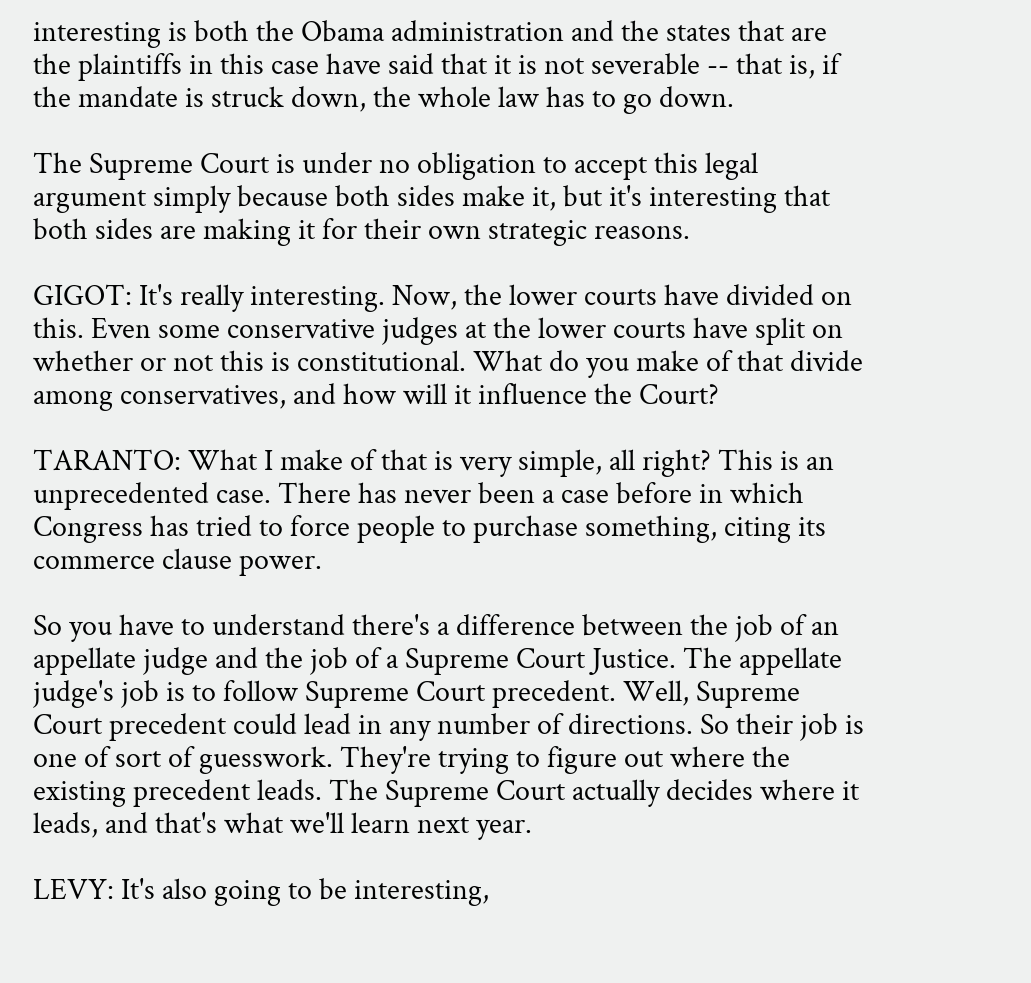interesting is both the Obama administration and the states that are the plaintiffs in this case have said that it is not severable -- that is, if the mandate is struck down, the whole law has to go down.

The Supreme Court is under no obligation to accept this legal argument simply because both sides make it, but it's interesting that both sides are making it for their own strategic reasons.

GIGOT: It's really interesting. Now, the lower courts have divided on this. Even some conservative judges at the lower courts have split on whether or not this is constitutional. What do you make of that divide among conservatives, and how will it influence the Court?

TARANTO: What I make of that is very simple, all right? This is an unprecedented case. There has never been a case before in which Congress has tried to force people to purchase something, citing its commerce clause power.

So you have to understand there's a difference between the job of an appellate judge and the job of a Supreme Court Justice. The appellate judge's job is to follow Supreme Court precedent. Well, Supreme Court precedent could lead in any number of directions. So their job is one of sort of guesswork. They're trying to figure out where the existing precedent leads. The Supreme Court actually decides where it leads, and that's what we'll learn next year.

LEVY: It's also going to be interesting,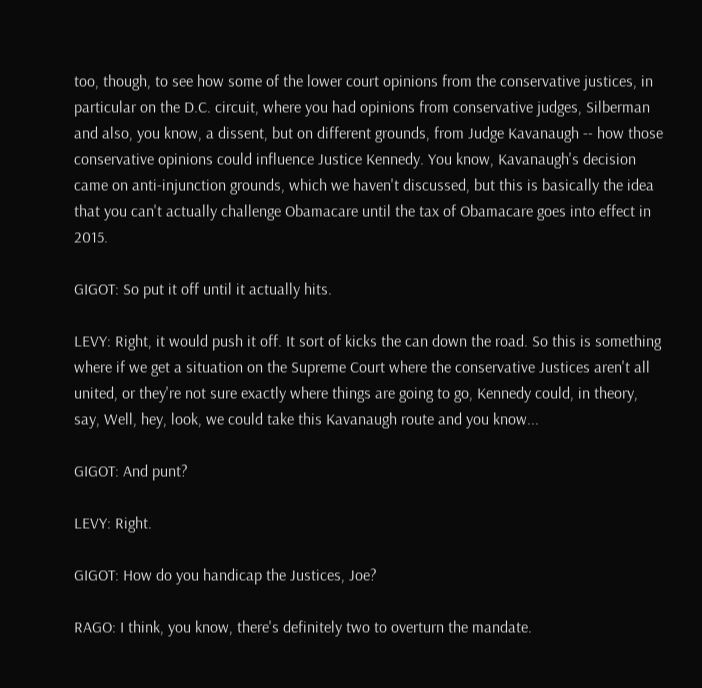too, though, to see how some of the lower court opinions from the conservative justices, in particular on the D.C. circuit, where you had opinions from conservative judges, Silberman and also, you know, a dissent, but on different grounds, from Judge Kavanaugh -- how those conservative opinions could influence Justice Kennedy. You know, Kavanaugh's decision came on anti-injunction grounds, which we haven't discussed, but this is basically the idea that you can't actually challenge Obamacare until the tax of Obamacare goes into effect in 2015.

GIGOT: So put it off until it actually hits.

LEVY: Right, it would push it off. It sort of kicks the can down the road. So this is something where if we get a situation on the Supreme Court where the conservative Justices aren't all united, or they're not sure exactly where things are going to go, Kennedy could, in theory, say, Well, hey, look, we could take this Kavanaugh route and you know...

GIGOT: And punt?

LEVY: Right.

GIGOT: How do you handicap the Justices, Joe?

RAGO: I think, you know, there's definitely two to overturn the mandate.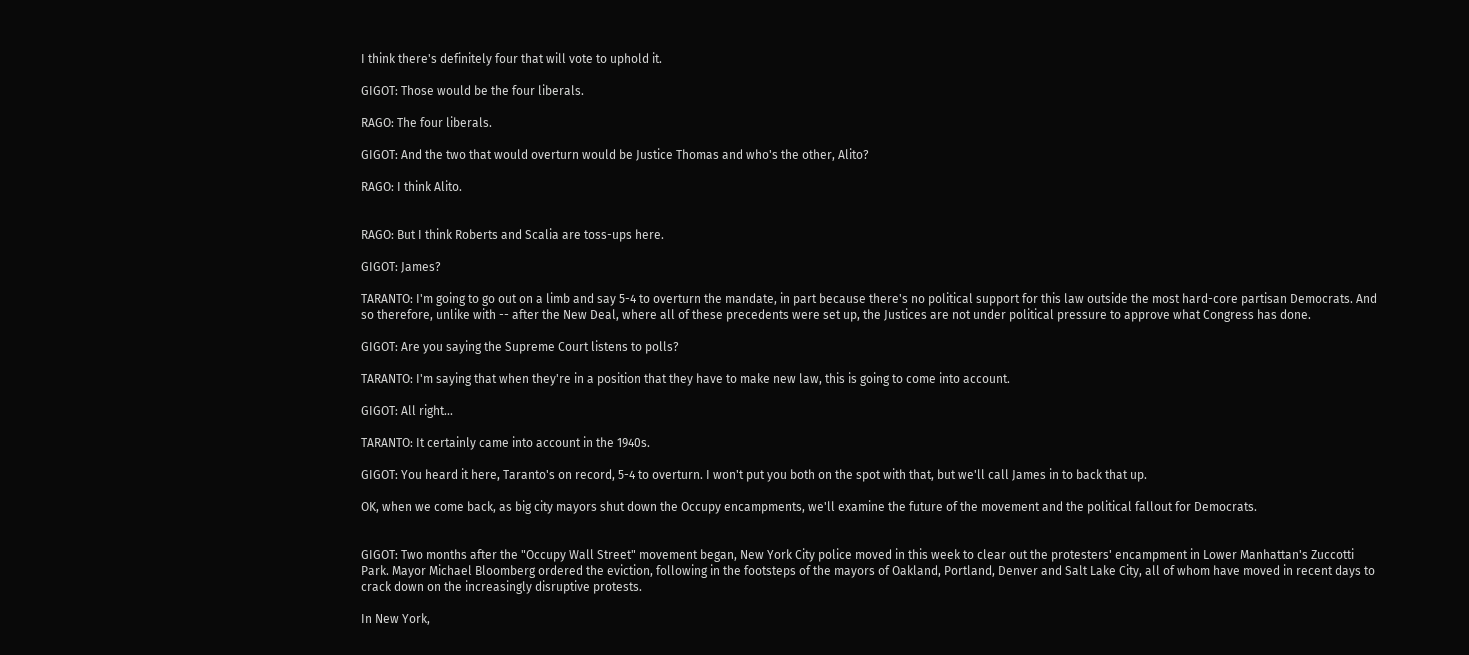I think there's definitely four that will vote to uphold it.

GIGOT: Those would be the four liberals.

RAGO: The four liberals.

GIGOT: And the two that would overturn would be Justice Thomas and who's the other, Alito?

RAGO: I think Alito.


RAGO: But I think Roberts and Scalia are toss-ups here.

GIGOT: James?

TARANTO: I'm going to go out on a limb and say 5-4 to overturn the mandate, in part because there's no political support for this law outside the most hard-core partisan Democrats. And so therefore, unlike with -- after the New Deal, where all of these precedents were set up, the Justices are not under political pressure to approve what Congress has done.

GIGOT: Are you saying the Supreme Court listens to polls?

TARANTO: I'm saying that when they're in a position that they have to make new law, this is going to come into account.

GIGOT: All right...

TARANTO: It certainly came into account in the 1940s.

GIGOT: You heard it here, Taranto's on record, 5-4 to overturn. I won't put you both on the spot with that, but we'll call James in to back that up.

OK, when we come back, as big city mayors shut down the Occupy encampments, we'll examine the future of the movement and the political fallout for Democrats.


GIGOT: Two months after the "Occupy Wall Street" movement began, New York City police moved in this week to clear out the protesters' encampment in Lower Manhattan's Zuccotti Park. Mayor Michael Bloomberg ordered the eviction, following in the footsteps of the mayors of Oakland, Portland, Denver and Salt Lake City, all of whom have moved in recent days to crack down on the increasingly disruptive protests.

In New York,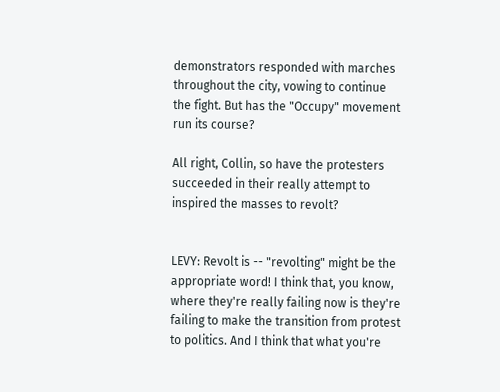demonstrators responded with marches throughout the city, vowing to continue the fight. But has the "Occupy" movement run its course?

All right, Collin, so have the protesters succeeded in their really attempt to inspired the masses to revolt?


LEVY: Revolt is -- "revolting" might be the appropriate word! I think that, you know, where they're really failing now is they're failing to make the transition from protest to politics. And I think that what you're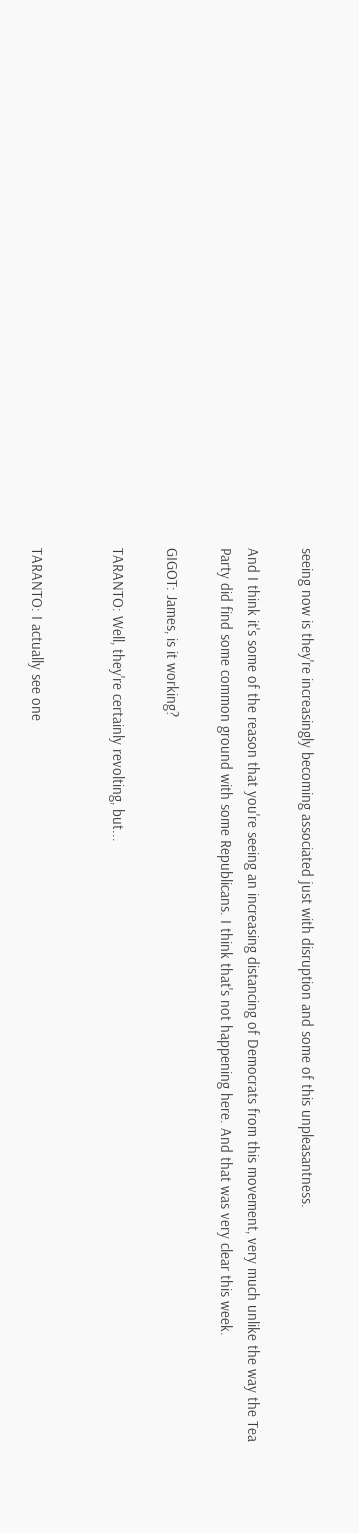seeing now is they're increasingly becoming associated just with disruption and some of this unpleasantness.

And I think it's some of the reason that you're seeing an increasing distancing of Democrats from this movement, very much unlike the way the Tea Party did find some common ground with some Republicans. I think that's not happening here. And that was very clear this week.

GIGOT: James, is it working?

TARANTO: Well, they're certainly revolting, but...


TARANTO: I actually see one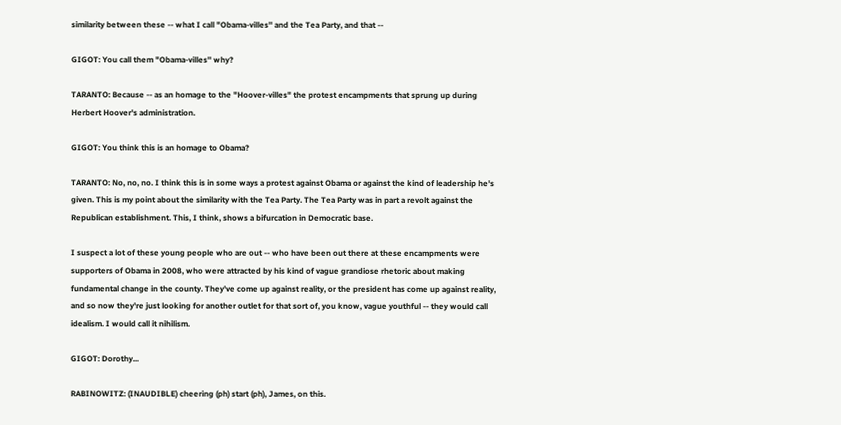similarity between these -- what I call "Obama-villes'' and the Tea Party, and that --

GIGOT: You call them "Obama-villes'' why?

TARANTO: Because -- as an homage to the "Hoover-villes" the protest encampments that sprung up during Herbert Hoover's administration.

GIGOT: You think this is an homage to Obama?

TARANTO: No, no, no. I think this is in some ways a protest against Obama or against the kind of leadership he's given. This is my point about the similarity with the Tea Party. The Tea Party was in part a revolt against the Republican establishment. This, I think, shows a bifurcation in Democratic base.

I suspect a lot of these young people who are out -- who have been out there at these encampments were supporters of Obama in 2008, who were attracted by his kind of vague grandiose rhetoric about making fundamental change in the county. They've come up against reality, or the president has come up against reality, and so now they're just looking for another outlet for that sort of, you know, vague youthful -- they would call idealism. I would call it nihilism.

GIGOT: Dorothy...

RABINOWITZ: (INAUDIBLE) cheering (ph) start (ph), James, on this.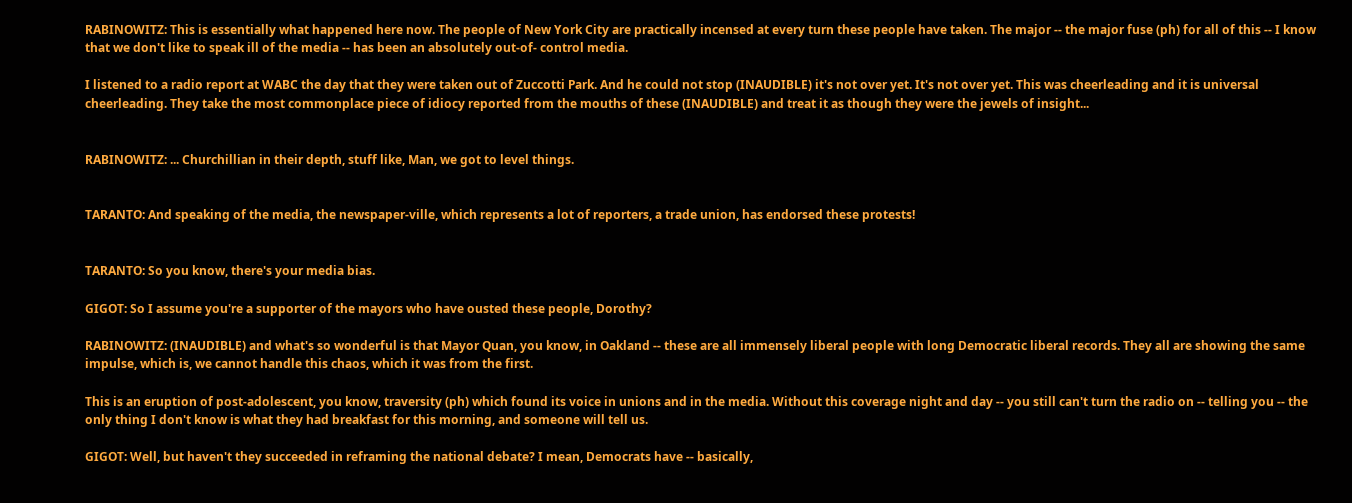RABINOWITZ: This is essentially what happened here now. The people of New York City are practically incensed at every turn these people have taken. The major -- the major fuse (ph) for all of this -- I know that we don't like to speak ill of the media -- has been an absolutely out-of- control media.

I listened to a radio report at WABC the day that they were taken out of Zuccotti Park. And he could not stop (INAUDIBLE) it's not over yet. It's not over yet. This was cheerleading and it is universal cheerleading. They take the most commonplace piece of idiocy reported from the mouths of these (INAUDIBLE) and treat it as though they were the jewels of insight...


RABINOWITZ: ... Churchillian in their depth, stuff like, Man, we got to level things.


TARANTO: And speaking of the media, the newspaper-ville, which represents a lot of reporters, a trade union, has endorsed these protests!


TARANTO: So you know, there's your media bias.

GIGOT: So I assume you're a supporter of the mayors who have ousted these people, Dorothy?

RABINOWITZ: (INAUDIBLE) and what's so wonderful is that Mayor Quan, you know, in Oakland -- these are all immensely liberal people with long Democratic liberal records. They all are showing the same impulse, which is, we cannot handle this chaos, which it was from the first.

This is an eruption of post-adolescent, you know, traversity (ph) which found its voice in unions and in the media. Without this coverage night and day -- you still can't turn the radio on -- telling you -- the only thing I don't know is what they had breakfast for this morning, and someone will tell us.

GIGOT: Well, but haven't they succeeded in reframing the national debate? I mean, Democrats have -- basically,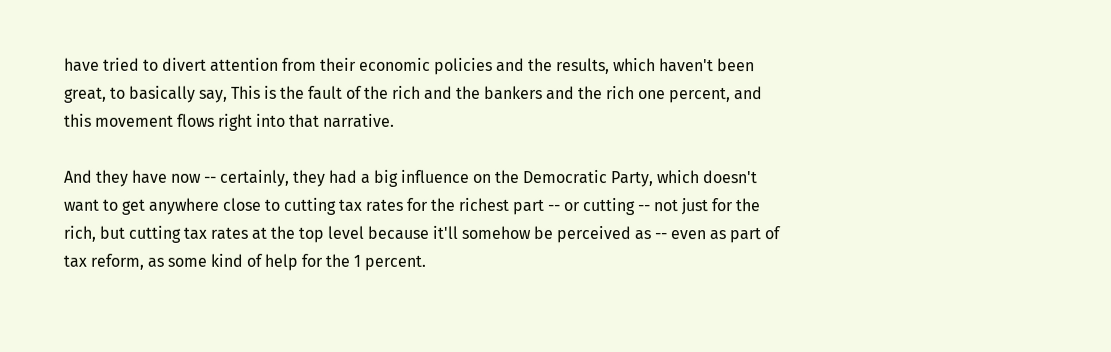have tried to divert attention from their economic policies and the results, which haven't been great, to basically say, This is the fault of the rich and the bankers and the rich one percent, and this movement flows right into that narrative.

And they have now -- certainly, they had a big influence on the Democratic Party, which doesn't want to get anywhere close to cutting tax rates for the richest part -- or cutting -- not just for the rich, but cutting tax rates at the top level because it'll somehow be perceived as -- even as part of tax reform, as some kind of help for the 1 percent.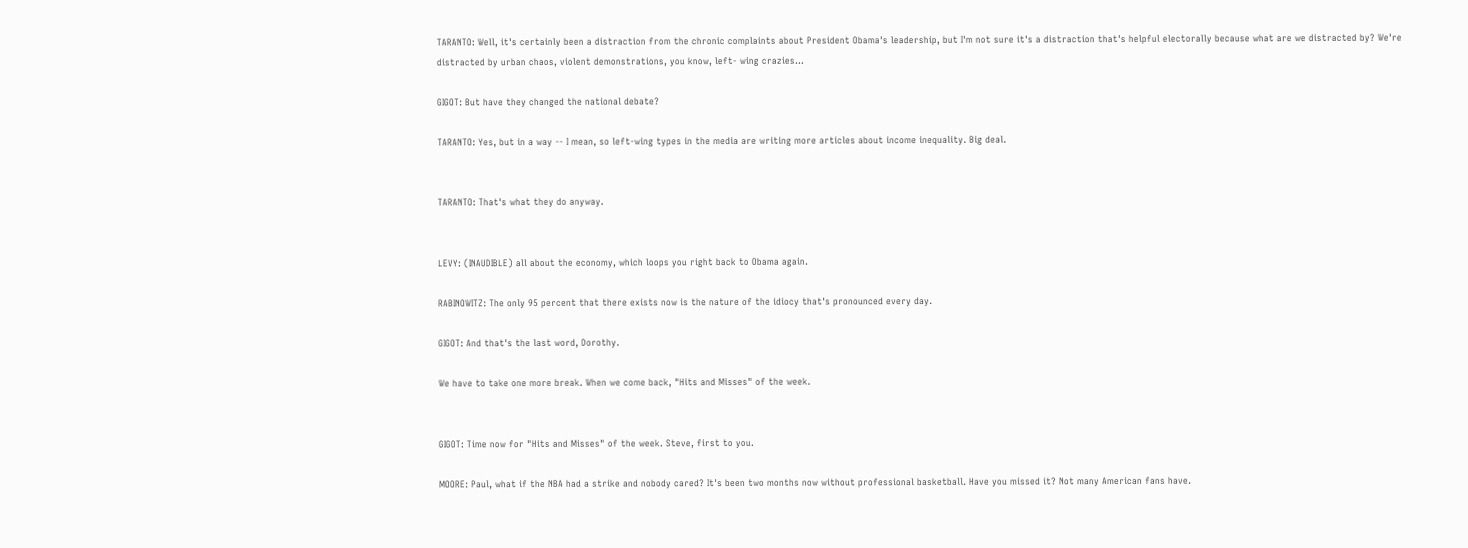TARANTO: Well, it's certainly been a distraction from the chronic complaints about President Obama's leadership, but I'm not sure it's a distraction that's helpful electorally because what are we distracted by? We're distracted by urban chaos, violent demonstrations, you know, left- wing crazies...

GIGOT: But have they changed the national debate?

TARANTO: Yes, but in a way -- I mean, so left-wing types in the media are writing more articles about income inequality. Big deal.


TARANTO: That's what they do anyway.


LEVY: (INAUDIBLE) all about the economy, which loops you right back to Obama again.

RABINOWITZ: The only 95 percent that there exists now is the nature of the idiocy that's pronounced every day.

GIGOT: And that's the last word, Dorothy.

We have to take one more break. When we come back, "Hits and Misses" of the week.


GIGOT: Time now for "Hits and Misses" of the week. Steve, first to you.

MOORE: Paul, what if the NBA had a strike and nobody cared? It's been two months now without professional basketball. Have you missed it? Not many American fans have.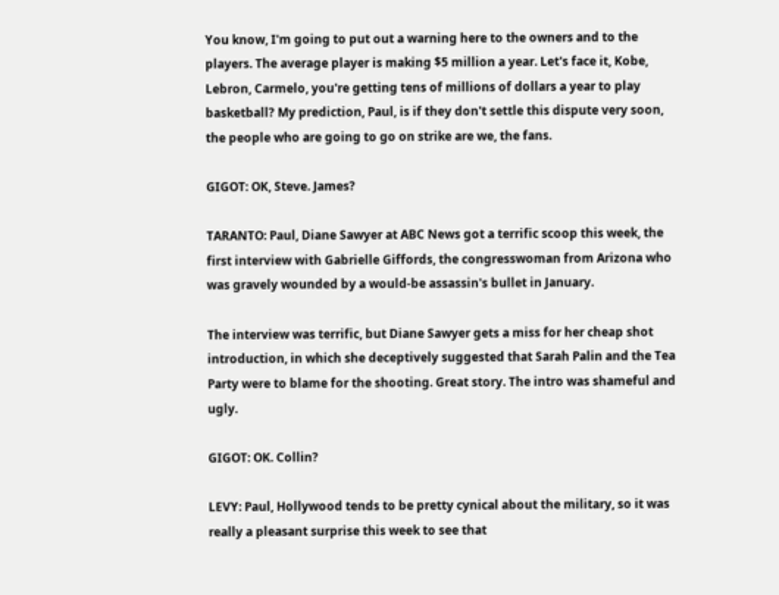You know, I'm going to put out a warning here to the owners and to the players. The average player is making $5 million a year. Let's face it, Kobe, Lebron, Carmelo, you're getting tens of millions of dollars a year to play basketball? My prediction, Paul, is if they don't settle this dispute very soon, the people who are going to go on strike are we, the fans.

GIGOT: OK, Steve. James?

TARANTO: Paul, Diane Sawyer at ABC News got a terrific scoop this week, the first interview with Gabrielle Giffords, the congresswoman from Arizona who was gravely wounded by a would-be assassin's bullet in January.

The interview was terrific, but Diane Sawyer gets a miss for her cheap shot introduction, in which she deceptively suggested that Sarah Palin and the Tea Party were to blame for the shooting. Great story. The intro was shameful and ugly.

GIGOT: OK. Collin?

LEVY: Paul, Hollywood tends to be pretty cynical about the military, so it was really a pleasant surprise this week to see that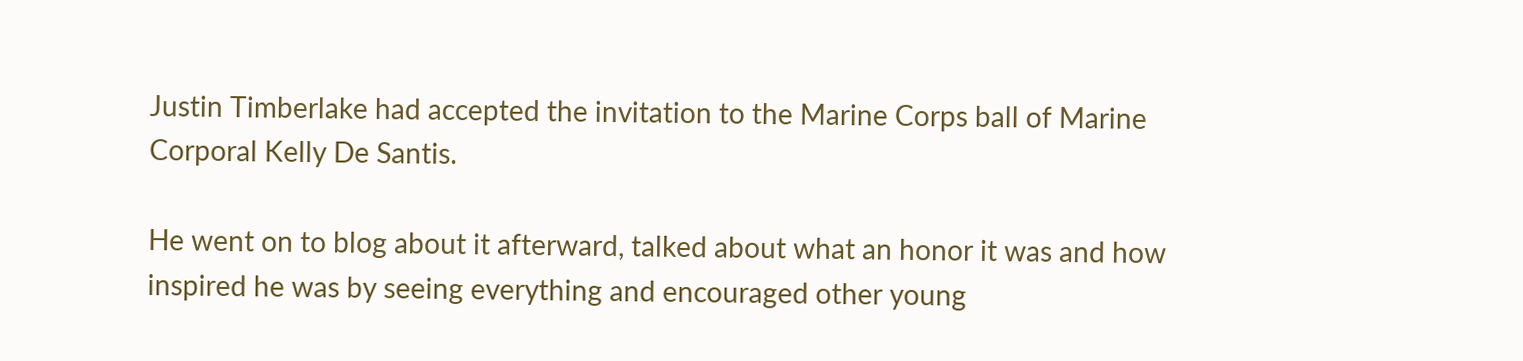Justin Timberlake had accepted the invitation to the Marine Corps ball of Marine Corporal Kelly De Santis.

He went on to blog about it afterward, talked about what an honor it was and how inspired he was by seeing everything and encouraged other young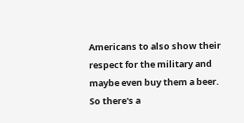Americans to also show their respect for the military and maybe even buy them a beer. So there's a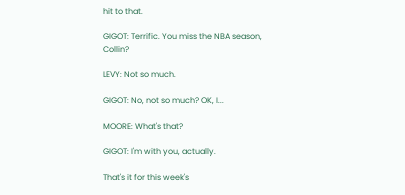hit to that.

GIGOT: Terrific. You miss the NBA season, Collin?

LEVY: Not so much.

GIGOT: No, not so much? OK, I...

MOORE: What's that?

GIGOT: I'm with you, actually.

That's it for this week's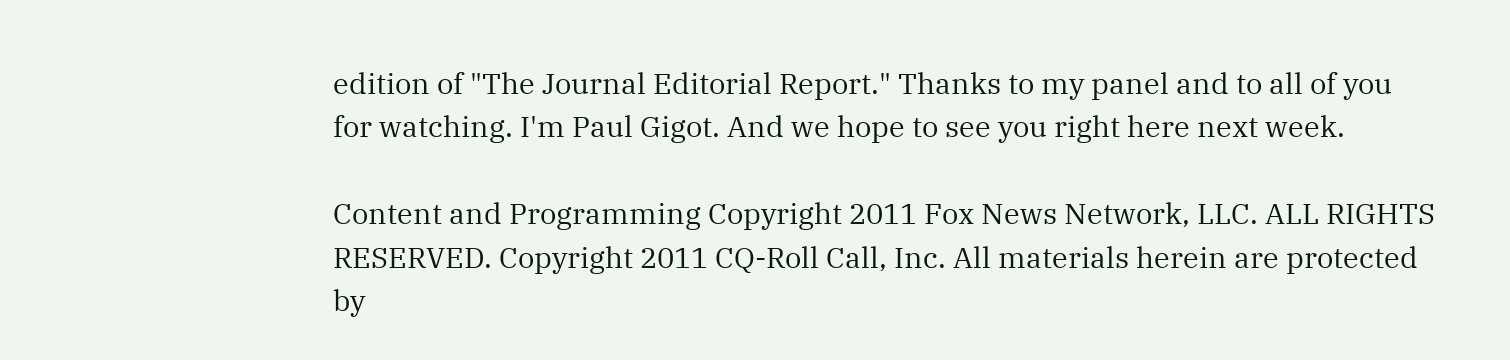edition of "The Journal Editorial Report." Thanks to my panel and to all of you for watching. I'm Paul Gigot. And we hope to see you right here next week.

Content and Programming Copyright 2011 Fox News Network, LLC. ALL RIGHTS RESERVED. Copyright 2011 CQ-Roll Call, Inc. All materials herein are protected by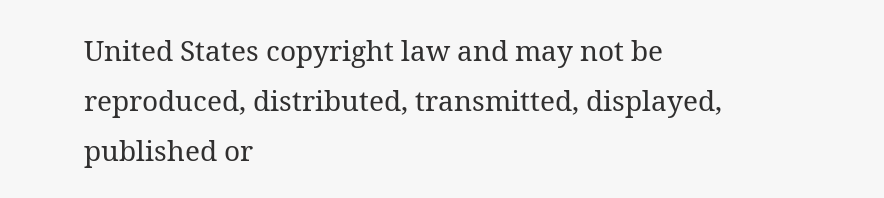United States copyright law and may not be reproduced, distributed, transmitted, displayed, published or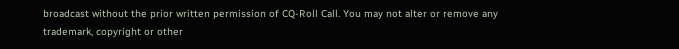broadcast without the prior written permission of CQ-Roll Call. You may not alter or remove any trademark, copyright or other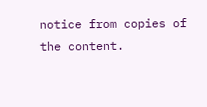notice from copies of the content.